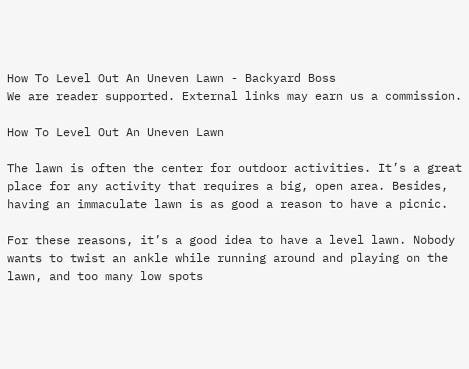How To Level Out An Uneven Lawn - Backyard Boss
We are reader supported. External links may earn us a commission.

How To Level Out An Uneven Lawn

The lawn is often the center for outdoor activities. It’s a great place for any activity that requires a big, open area. Besides, having an immaculate lawn is as good a reason to have a picnic.

For these reasons, it’s a good idea to have a level lawn. Nobody wants to twist an ankle while running around and playing on the lawn, and too many low spots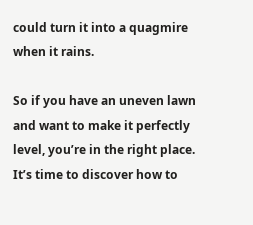could turn it into a quagmire when it rains.

So if you have an uneven lawn and want to make it perfectly level, you’re in the right place. It’s time to discover how to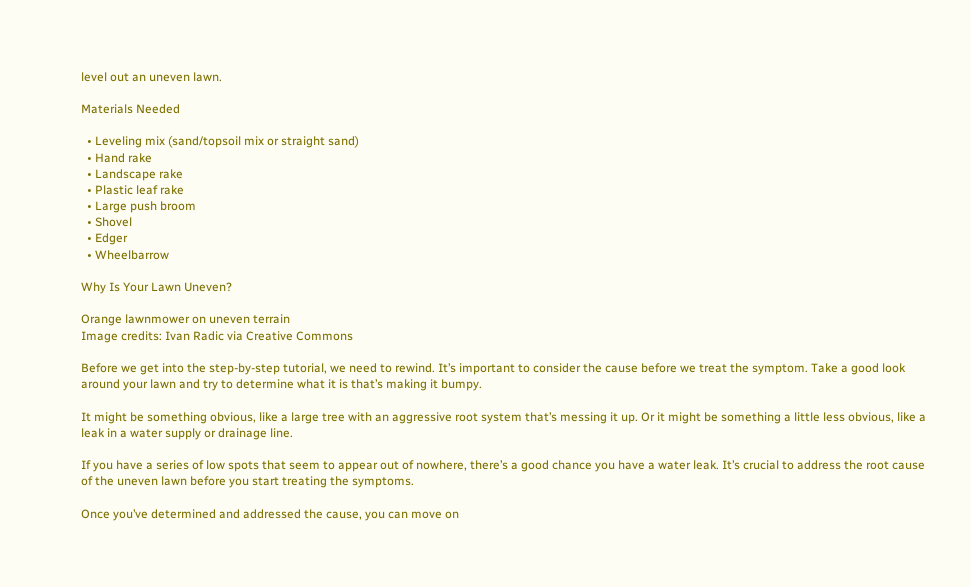level out an uneven lawn.

Materials Needed

  • Leveling mix (sand/topsoil mix or straight sand)
  • Hand rake
  • Landscape rake
  • Plastic leaf rake
  • Large push broom
  • Shovel
  • Edger
  • Wheelbarrow

Why Is Your Lawn Uneven?

Orange lawnmower on uneven terrain
Image credits: Ivan Radic via Creative Commons

Before we get into the step-by-step tutorial, we need to rewind. It’s important to consider the cause before we treat the symptom. Take a good look around your lawn and try to determine what it is that’s making it bumpy.

It might be something obvious, like a large tree with an aggressive root system that’s messing it up. Or it might be something a little less obvious, like a leak in a water supply or drainage line.

If you have a series of low spots that seem to appear out of nowhere, there’s a good chance you have a water leak. It’s crucial to address the root cause of the uneven lawn before you start treating the symptoms.

Once you’ve determined and addressed the cause, you can move on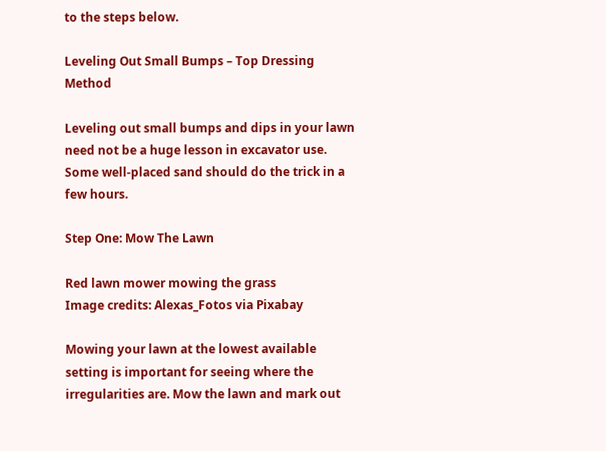to the steps below.

Leveling Out Small Bumps – Top Dressing Method

Leveling out small bumps and dips in your lawn need not be a huge lesson in excavator use. Some well-placed sand should do the trick in a few hours.

Step One: Mow The Lawn

Red lawn mower mowing the grass
Image credits: Alexas_Fotos via Pixabay

Mowing your lawn at the lowest available setting is important for seeing where the irregularities are. Mow the lawn and mark out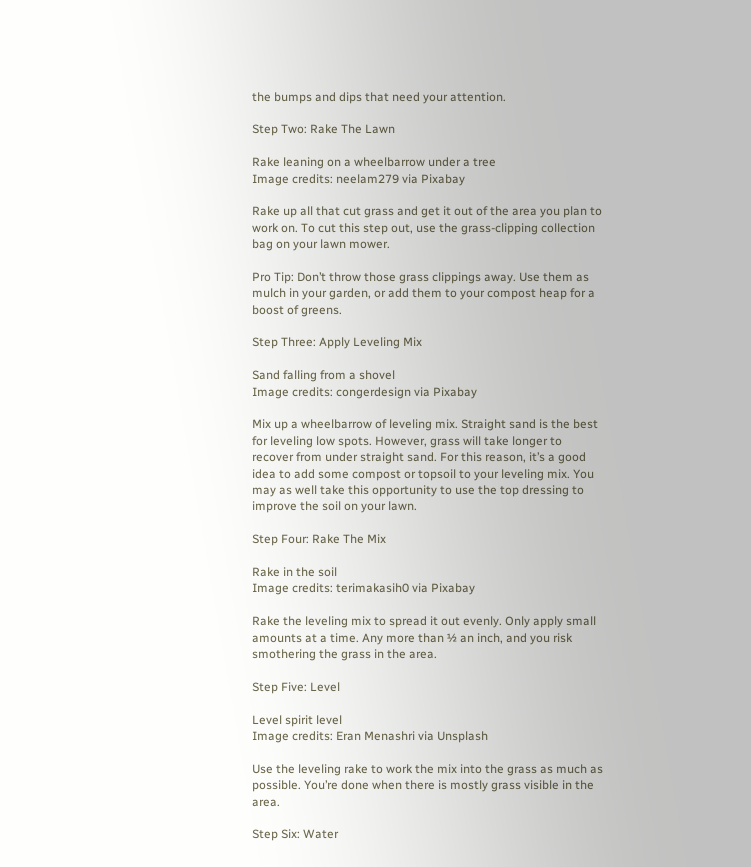the bumps and dips that need your attention.

Step Two: Rake The Lawn

Rake leaning on a wheelbarrow under a tree
Image credits: neelam279 via Pixabay

Rake up all that cut grass and get it out of the area you plan to work on. To cut this step out, use the grass-clipping collection bag on your lawn mower.

Pro Tip: Don’t throw those grass clippings away. Use them as mulch in your garden, or add them to your compost heap for a boost of greens.

Step Three: Apply Leveling Mix

Sand falling from a shovel
Image credits: congerdesign via Pixabay

Mix up a wheelbarrow of leveling mix. Straight sand is the best for leveling low spots. However, grass will take longer to recover from under straight sand. For this reason, it’s a good idea to add some compost or topsoil to your leveling mix. You may as well take this opportunity to use the top dressing to improve the soil on your lawn.

Step Four: Rake The Mix

Rake in the soil
Image credits: terimakasih0 via Pixabay

Rake the leveling mix to spread it out evenly. Only apply small amounts at a time. Any more than ½ an inch, and you risk smothering the grass in the area.

Step Five: Level

Level spirit level
Image credits: Eran Menashri via Unsplash

Use the leveling rake to work the mix into the grass as much as possible. You’re done when there is mostly grass visible in the area.

Step Six: Water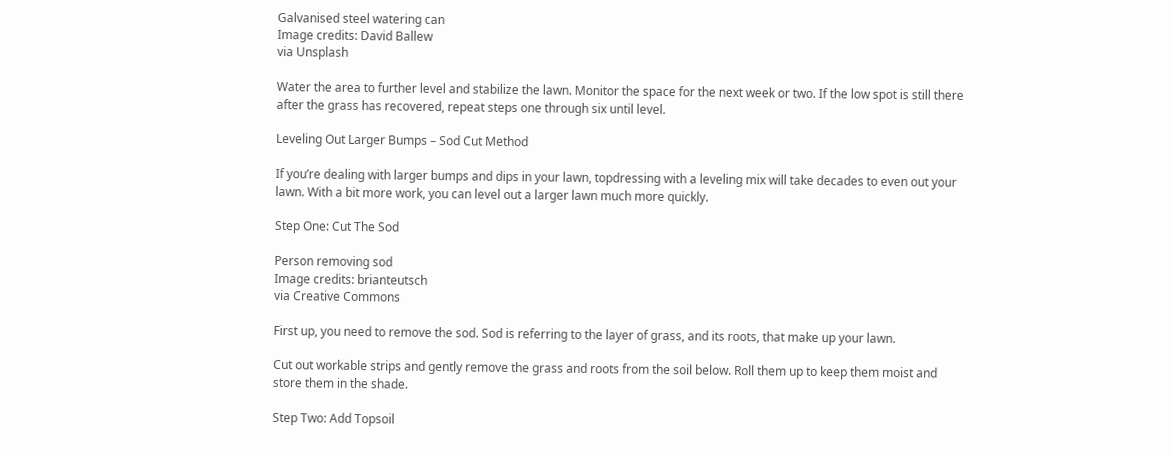Galvanised steel watering can
Image credits: David Ballew
via Unsplash

Water the area to further level and stabilize the lawn. Monitor the space for the next week or two. If the low spot is still there after the grass has recovered, repeat steps one through six until level.

Leveling Out Larger Bumps – Sod Cut Method

If you’re dealing with larger bumps and dips in your lawn, topdressing with a leveling mix will take decades to even out your lawn. With a bit more work, you can level out a larger lawn much more quickly.

Step One: Cut The Sod

Person removing sod
Image credits: brianteutsch
via Creative Commons

First up, you need to remove the sod. Sod is referring to the layer of grass, and its roots, that make up your lawn.

Cut out workable strips and gently remove the grass and roots from the soil below. Roll them up to keep them moist and store them in the shade.

Step Two: Add Topsoil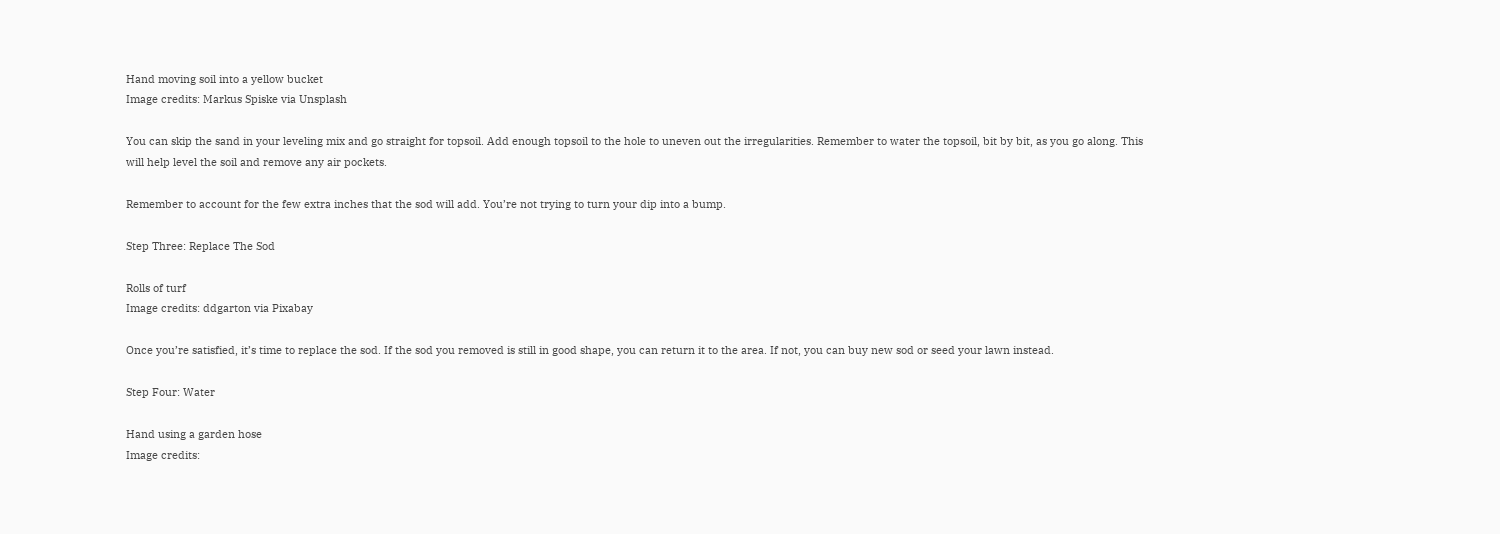Hand moving soil into a yellow bucket
Image credits: Markus Spiske via Unsplash

You can skip the sand in your leveling mix and go straight for topsoil. Add enough topsoil to the hole to uneven out the irregularities. Remember to water the topsoil, bit by bit, as you go along. This will help level the soil and remove any air pockets.

Remember to account for the few extra inches that the sod will add. You’re not trying to turn your dip into a bump.

Step Three: Replace The Sod

Rolls of turf
Image credits: ddgarton via Pixabay

Once you’re satisfied, it’s time to replace the sod. If the sod you removed is still in good shape, you can return it to the area. If not, you can buy new sod or seed your lawn instead.

Step Four: Water

Hand using a garden hose
Image credits: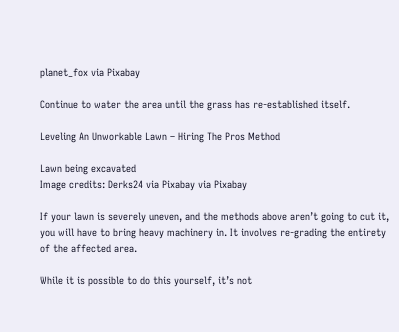planet_fox via Pixabay

Continue to water the area until the grass has re-established itself.

Leveling An Unworkable Lawn – Hiring The Pros Method

Lawn being excavated
Image credits: Derks24 via Pixabay via Pixabay

If your lawn is severely uneven, and the methods above aren’t going to cut it, you will have to bring heavy machinery in. It involves re-grading the entirety of the affected area.

While it is possible to do this yourself, it’s not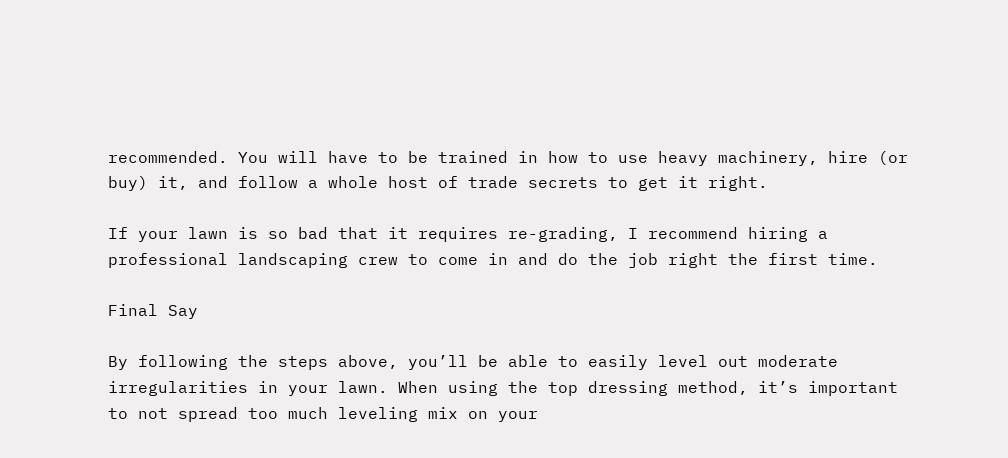recommended. You will have to be trained in how to use heavy machinery, hire (or buy) it, and follow a whole host of trade secrets to get it right.

If your lawn is so bad that it requires re-grading, I recommend hiring a professional landscaping crew to come in and do the job right the first time.

Final Say

By following the steps above, you’ll be able to easily level out moderate irregularities in your lawn. When using the top dressing method, it’s important to not spread too much leveling mix on your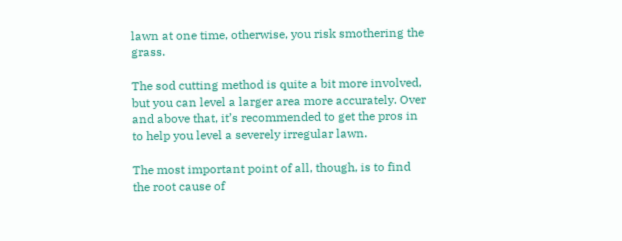lawn at one time, otherwise, you risk smothering the grass.

The sod cutting method is quite a bit more involved, but you can level a larger area more accurately. Over and above that, it’s recommended to get the pros in to help you level a severely irregular lawn.

The most important point of all, though, is to find the root cause of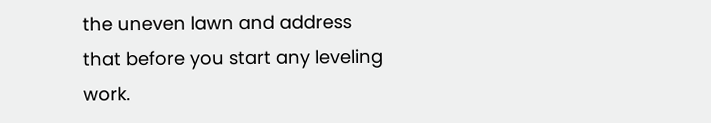the uneven lawn and address that before you start any leveling work.